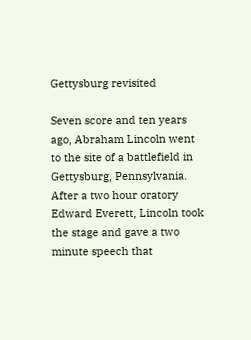Gettysburg revisited

Seven score and ten years ago, Abraham Lincoln went to the site of a battlefield in Gettysburg, Pennsylvania.  After a two hour oratory Edward Everett, Lincoln took the stage and gave a two minute speech that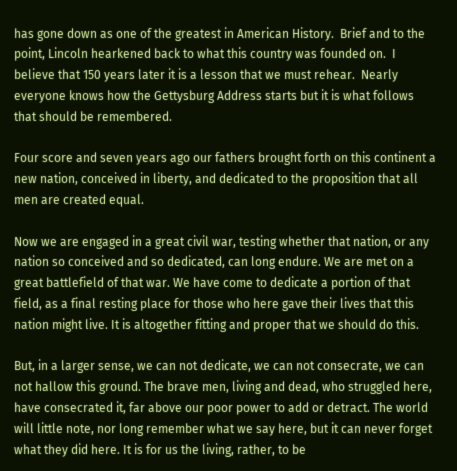has gone down as one of the greatest in American History.  Brief and to the point, Lincoln hearkened back to what this country was founded on.  I believe that 150 years later it is a lesson that we must rehear.  Nearly everyone knows how the Gettysburg Address starts but it is what follows that should be remembered.

Four score and seven years ago our fathers brought forth on this continent a new nation, conceived in liberty, and dedicated to the proposition that all men are created equal.

Now we are engaged in a great civil war, testing whether that nation, or any nation so conceived and so dedicated, can long endure. We are met on a great battlefield of that war. We have come to dedicate a portion of that field, as a final resting place for those who here gave their lives that this nation might live. It is altogether fitting and proper that we should do this.

But, in a larger sense, we can not dedicate, we can not consecrate, we can not hallow this ground. The brave men, living and dead, who struggled here, have consecrated it, far above our poor power to add or detract. The world will little note, nor long remember what we say here, but it can never forget what they did here. It is for us the living, rather, to be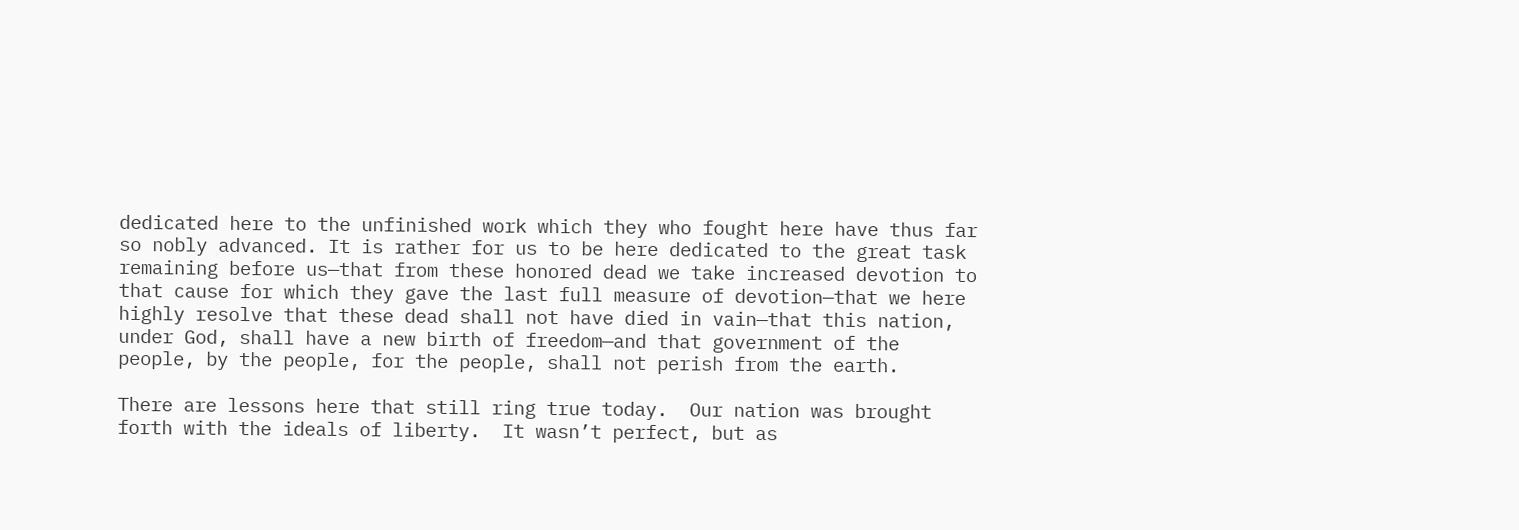dedicated here to the unfinished work which they who fought here have thus far so nobly advanced. It is rather for us to be here dedicated to the great task remaining before us—that from these honored dead we take increased devotion to that cause for which they gave the last full measure of devotion—that we here highly resolve that these dead shall not have died in vain—that this nation, under God, shall have a new birth of freedom—and that government of the people, by the people, for the people, shall not perish from the earth.

There are lessons here that still ring true today.  Our nation was brought forth with the ideals of liberty.  It wasn’t perfect, but as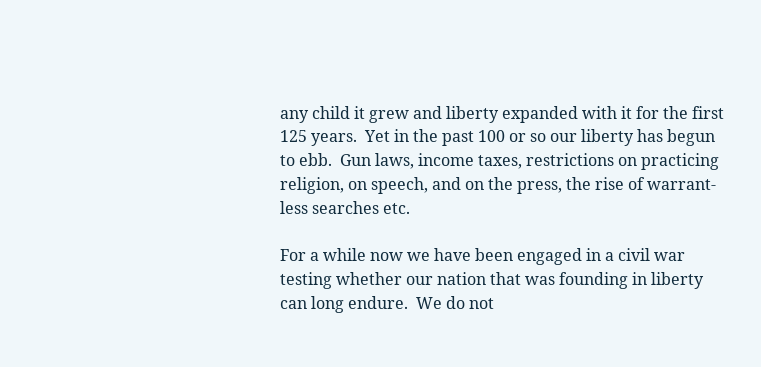any child it grew and liberty expanded with it for the first 125 years.  Yet in the past 100 or so our liberty has begun to ebb.  Gun laws, income taxes, restrictions on practicing religion, on speech, and on the press, the rise of warrant-less searches etc.

For a while now we have been engaged in a civil war testing whether our nation that was founding in liberty can long endure.  We do not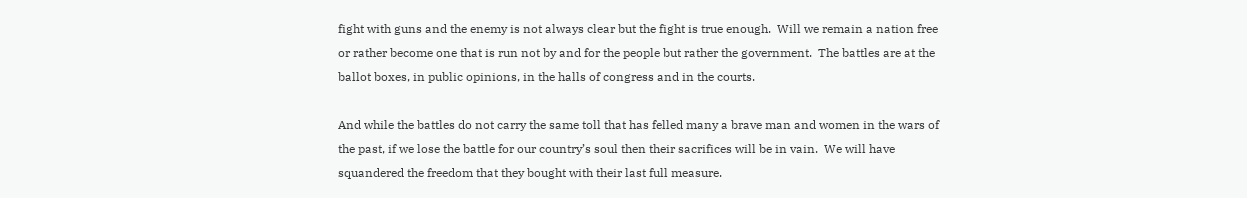fight with guns and the enemy is not always clear but the fight is true enough.  Will we remain a nation free or rather become one that is run not by and for the people but rather the government.  The battles are at the ballot boxes, in public opinions, in the halls of congress and in the courts.

And while the battles do not carry the same toll that has felled many a brave man and women in the wars of the past, if we lose the battle for our country’s soul then their sacrifices will be in vain.  We will have squandered the freedom that they bought with their last full measure.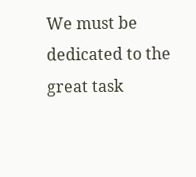We must be dedicated to the great task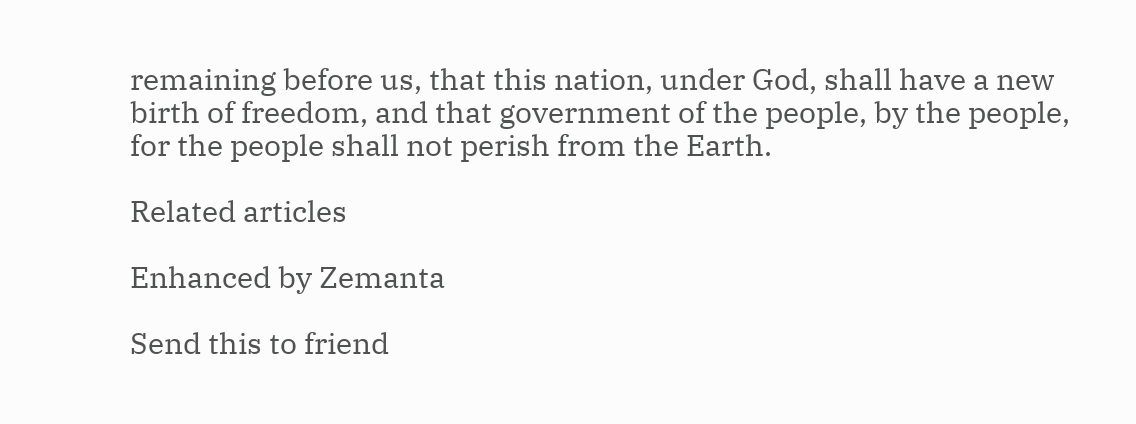remaining before us, that this nation, under God, shall have a new birth of freedom, and that government of the people, by the people, for the people shall not perish from the Earth.

Related articles

Enhanced by Zemanta

Send this to friend